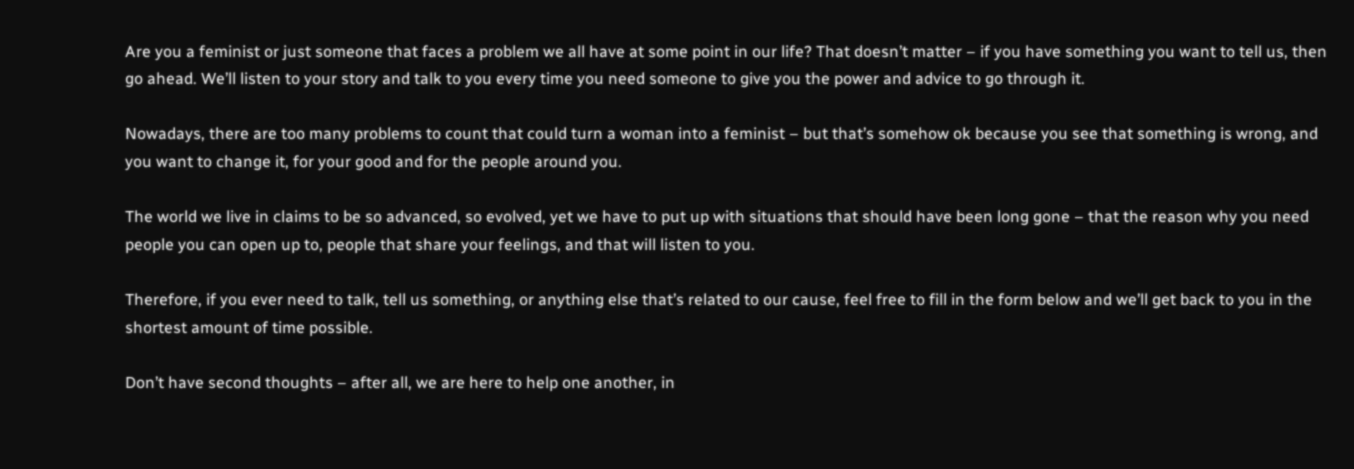Are you a feminist or just someone that faces a problem we all have at some point in our life? That doesn’t matter – if you have something you want to tell us, then go ahead. We’ll listen to your story and talk to you every time you need someone to give you the power and advice to go through it.

Nowadays, there are too many problems to count that could turn a woman into a feminist – but that’s somehow ok because you see that something is wrong, and you want to change it, for your good and for the people around you.

The world we live in claims to be so advanced, so evolved, yet we have to put up with situations that should have been long gone – that the reason why you need people you can open up to, people that share your feelings, and that will listen to you.

Therefore, if you ever need to talk, tell us something, or anything else that’s related to our cause, feel free to fill in the form below and we’ll get back to you in the shortest amount of time possible.

Don’t have second thoughts – after all, we are here to help one another, in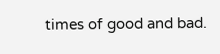times of good and bad.